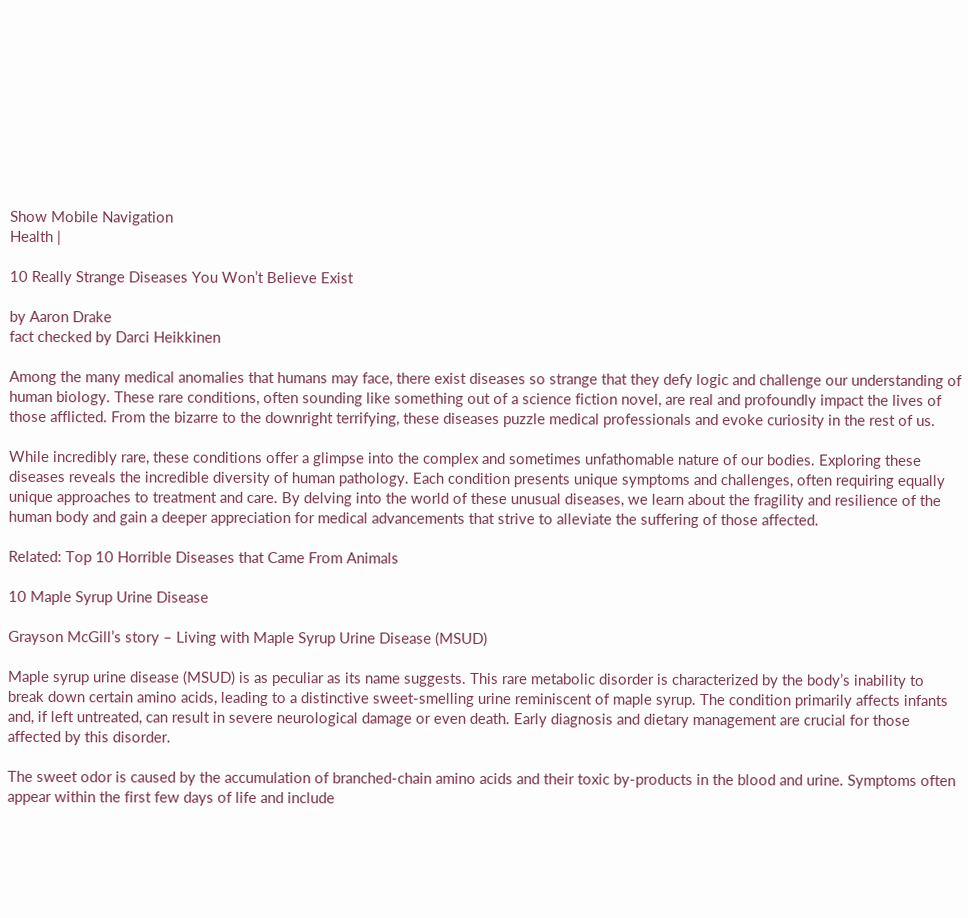Show Mobile Navigation
Health |

10 Really Strange Diseases You Won’t Believe Exist

by Aaron Drake
fact checked by Darci Heikkinen

Among the many medical anomalies that humans may face, there exist diseases so strange that they defy logic and challenge our understanding of human biology. These rare conditions, often sounding like something out of a science fiction novel, are real and profoundly impact the lives of those afflicted. From the bizarre to the downright terrifying, these diseases puzzle medical professionals and evoke curiosity in the rest of us.

While incredibly rare, these conditions offer a glimpse into the complex and sometimes unfathomable nature of our bodies. Exploring these diseases reveals the incredible diversity of human pathology. Each condition presents unique symptoms and challenges, often requiring equally unique approaches to treatment and care. By delving into the world of these unusual diseases, we learn about the fragility and resilience of the human body and gain a deeper appreciation for medical advancements that strive to alleviate the suffering of those affected.

Related: Top 10 Horrible Diseases that Came From Animals

10 Maple Syrup Urine Disease

Grayson McGill’s story – Living with Maple Syrup Urine Disease (MSUD)

Maple syrup urine disease (MSUD) is as peculiar as its name suggests. This rare metabolic disorder is characterized by the body’s inability to break down certain amino acids, leading to a distinctive sweet-smelling urine reminiscent of maple syrup. The condition primarily affects infants and, if left untreated, can result in severe neurological damage or even death. Early diagnosis and dietary management are crucial for those affected by this disorder.

The sweet odor is caused by the accumulation of branched-chain amino acids and their toxic by-products in the blood and urine. Symptoms often appear within the first few days of life and include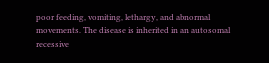poor feeding, vomiting, lethargy, and abnormal movements. The disease is inherited in an autosomal recessive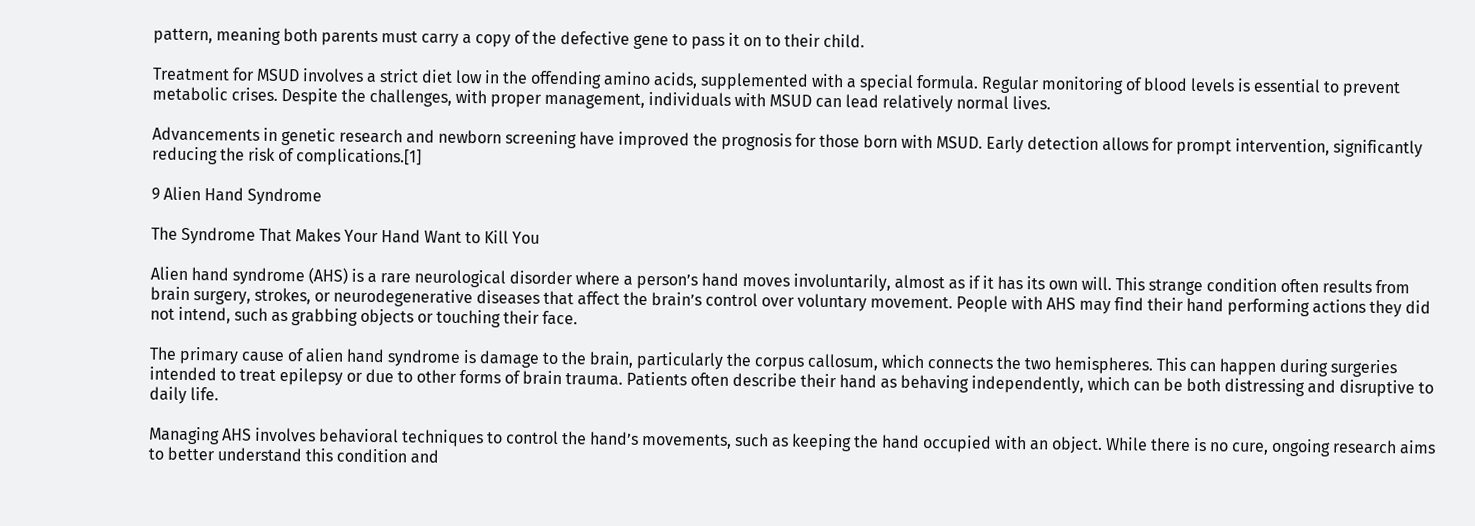pattern, meaning both parents must carry a copy of the defective gene to pass it on to their child.

Treatment for MSUD involves a strict diet low in the offending amino acids, supplemented with a special formula. Regular monitoring of blood levels is essential to prevent metabolic crises. Despite the challenges, with proper management, individuals with MSUD can lead relatively normal lives.

Advancements in genetic research and newborn screening have improved the prognosis for those born with MSUD. Early detection allows for prompt intervention, significantly reducing the risk of complications.[1]

9 Alien Hand Syndrome

The Syndrome That Makes Your Hand Want to Kill You

Alien hand syndrome (AHS) is a rare neurological disorder where a person’s hand moves involuntarily, almost as if it has its own will. This strange condition often results from brain surgery, strokes, or neurodegenerative diseases that affect the brain’s control over voluntary movement. People with AHS may find their hand performing actions they did not intend, such as grabbing objects or touching their face.

The primary cause of alien hand syndrome is damage to the brain, particularly the corpus callosum, which connects the two hemispheres. This can happen during surgeries intended to treat epilepsy or due to other forms of brain trauma. Patients often describe their hand as behaving independently, which can be both distressing and disruptive to daily life.

Managing AHS involves behavioral techniques to control the hand’s movements, such as keeping the hand occupied with an object. While there is no cure, ongoing research aims to better understand this condition and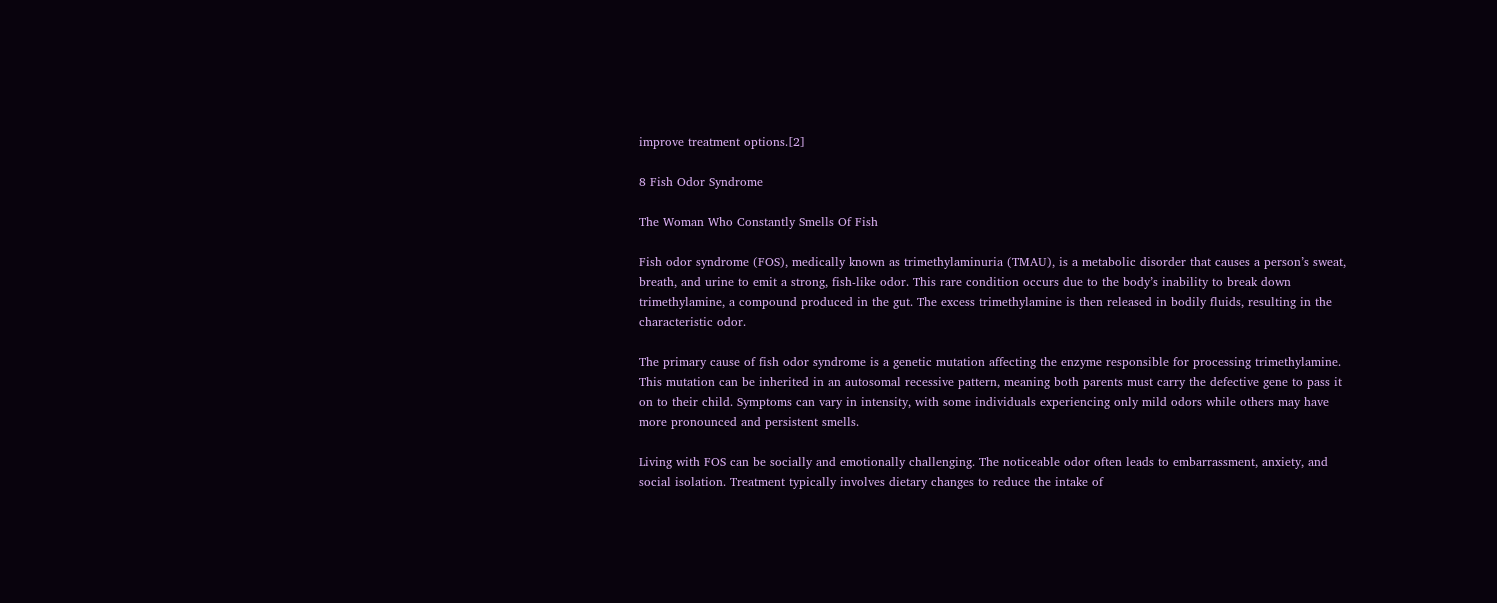improve treatment options.[2]

8 Fish Odor Syndrome

The Woman Who Constantly Smells Of Fish

Fish odor syndrome (FOS), medically known as trimethylaminuria (TMAU), is a metabolic disorder that causes a person’s sweat, breath, and urine to emit a strong, fish-like odor. This rare condition occurs due to the body’s inability to break down trimethylamine, a compound produced in the gut. The excess trimethylamine is then released in bodily fluids, resulting in the characteristic odor.

The primary cause of fish odor syndrome is a genetic mutation affecting the enzyme responsible for processing trimethylamine. This mutation can be inherited in an autosomal recessive pattern, meaning both parents must carry the defective gene to pass it on to their child. Symptoms can vary in intensity, with some individuals experiencing only mild odors while others may have more pronounced and persistent smells.

Living with FOS can be socially and emotionally challenging. The noticeable odor often leads to embarrassment, anxiety, and social isolation. Treatment typically involves dietary changes to reduce the intake of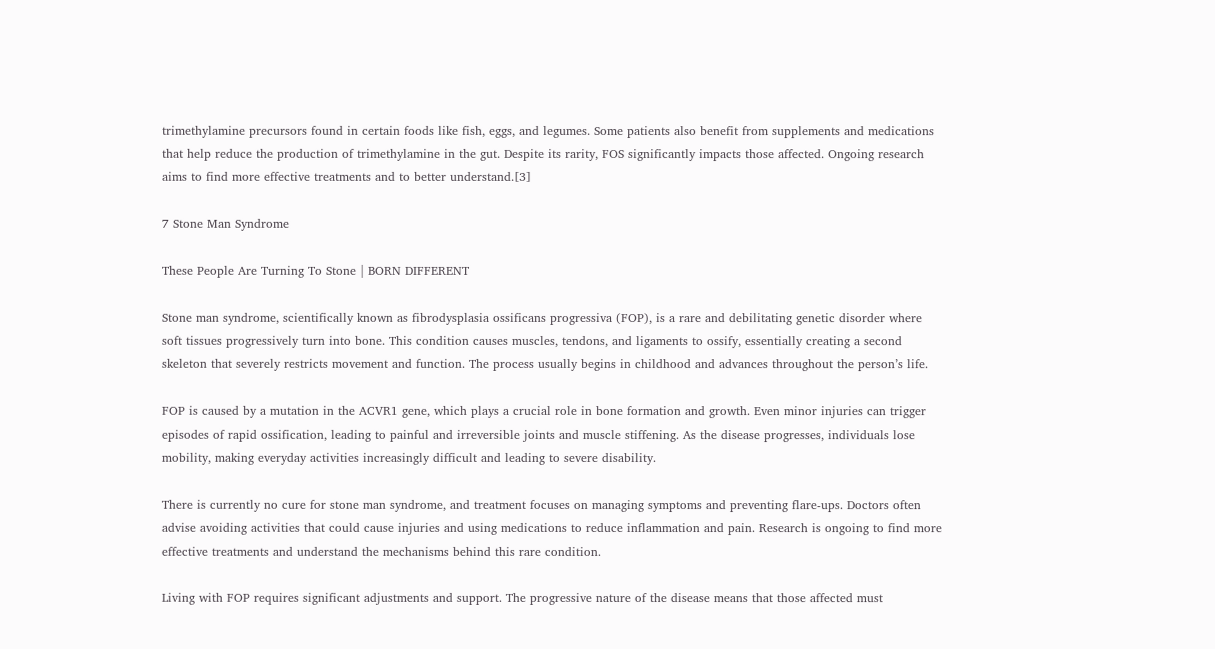trimethylamine precursors found in certain foods like fish, eggs, and legumes. Some patients also benefit from supplements and medications that help reduce the production of trimethylamine in the gut. Despite its rarity, FOS significantly impacts those affected. Ongoing research aims to find more effective treatments and to better understand.[3]

7 Stone Man Syndrome

These People Are Turning To Stone | BORN DIFFERENT

Stone man syndrome, scientifically known as fibrodysplasia ossificans progressiva (FOP), is a rare and debilitating genetic disorder where soft tissues progressively turn into bone. This condition causes muscles, tendons, and ligaments to ossify, essentially creating a second skeleton that severely restricts movement and function. The process usually begins in childhood and advances throughout the person’s life.

FOP is caused by a mutation in the ACVR1 gene, which plays a crucial role in bone formation and growth. Even minor injuries can trigger episodes of rapid ossification, leading to painful and irreversible joints and muscle stiffening. As the disease progresses, individuals lose mobility, making everyday activities increasingly difficult and leading to severe disability.

There is currently no cure for stone man syndrome, and treatment focuses on managing symptoms and preventing flare-ups. Doctors often advise avoiding activities that could cause injuries and using medications to reduce inflammation and pain. Research is ongoing to find more effective treatments and understand the mechanisms behind this rare condition.

Living with FOP requires significant adjustments and support. The progressive nature of the disease means that those affected must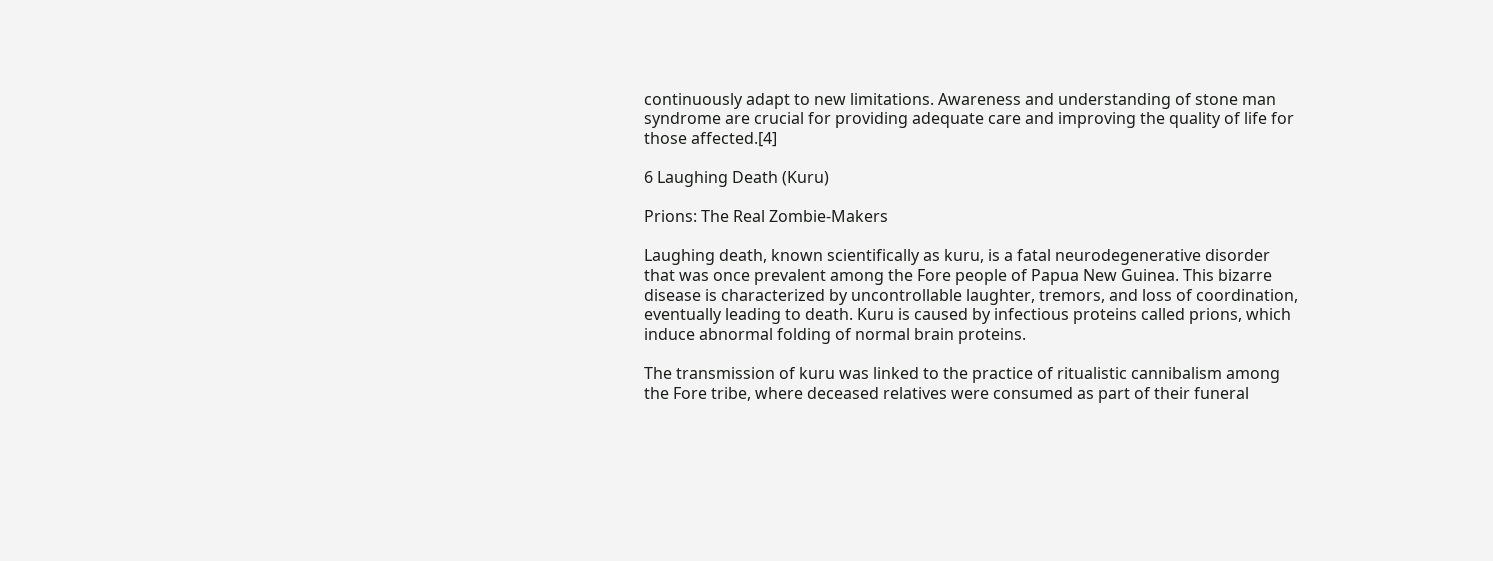continuously adapt to new limitations. Awareness and understanding of stone man syndrome are crucial for providing adequate care and improving the quality of life for those affected.[4]

6 Laughing Death (Kuru)

Prions: The Real Zombie-Makers

Laughing death, known scientifically as kuru, is a fatal neurodegenerative disorder that was once prevalent among the Fore people of Papua New Guinea. This bizarre disease is characterized by uncontrollable laughter, tremors, and loss of coordination, eventually leading to death. Kuru is caused by infectious proteins called prions, which induce abnormal folding of normal brain proteins.

The transmission of kuru was linked to the practice of ritualistic cannibalism among the Fore tribe, where deceased relatives were consumed as part of their funeral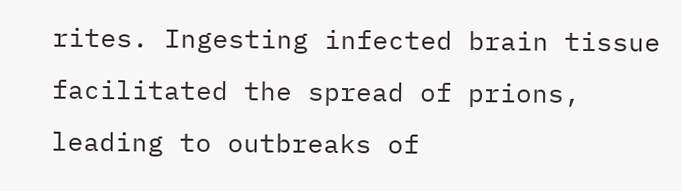rites. Ingesting infected brain tissue facilitated the spread of prions, leading to outbreaks of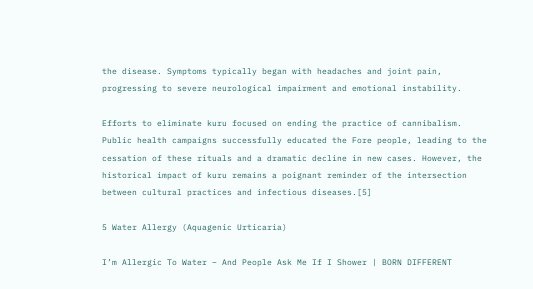the disease. Symptoms typically began with headaches and joint pain, progressing to severe neurological impairment and emotional instability.

Efforts to eliminate kuru focused on ending the practice of cannibalism. Public health campaigns successfully educated the Fore people, leading to the cessation of these rituals and a dramatic decline in new cases. However, the historical impact of kuru remains a poignant reminder of the intersection between cultural practices and infectious diseases.[5]

5 Water Allergy (Aquagenic Urticaria)

I’m Allergic To Water – And People Ask Me If I Shower | BORN DIFFERENT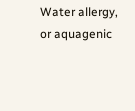Water allergy, or aquagenic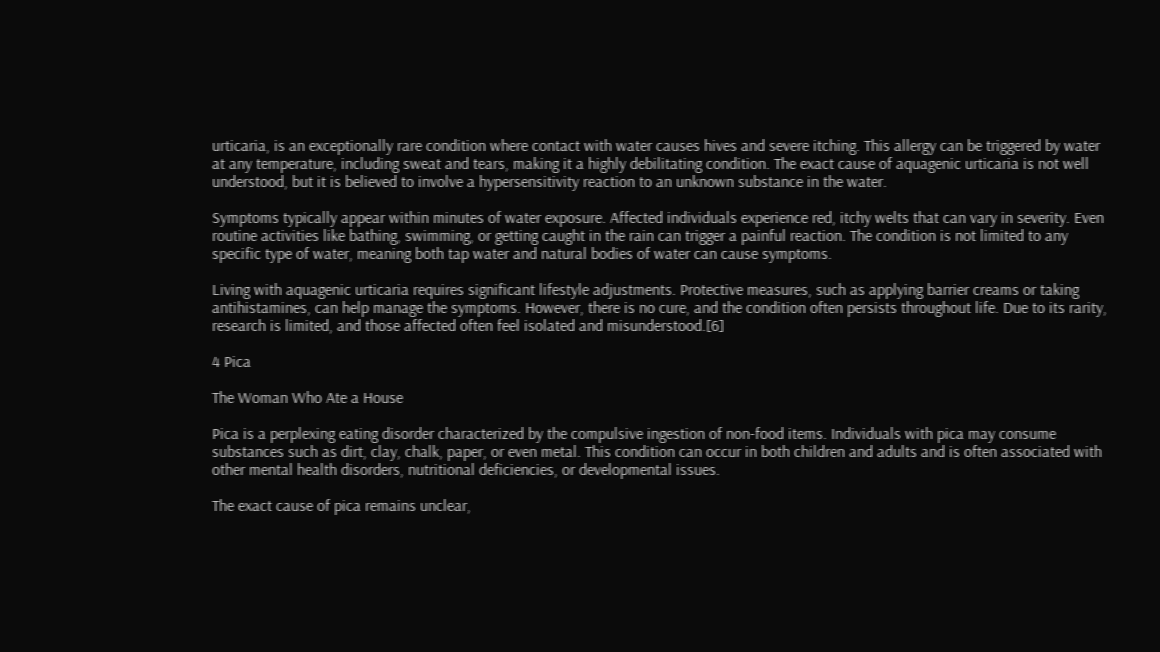urticaria, is an exceptionally rare condition where contact with water causes hives and severe itching. This allergy can be triggered by water at any temperature, including sweat and tears, making it a highly debilitating condition. The exact cause of aquagenic urticaria is not well understood, but it is believed to involve a hypersensitivity reaction to an unknown substance in the water.

Symptoms typically appear within minutes of water exposure. Affected individuals experience red, itchy welts that can vary in severity. Even routine activities like bathing, swimming, or getting caught in the rain can trigger a painful reaction. The condition is not limited to any specific type of water, meaning both tap water and natural bodies of water can cause symptoms.

Living with aquagenic urticaria requires significant lifestyle adjustments. Protective measures, such as applying barrier creams or taking antihistamines, can help manage the symptoms. However, there is no cure, and the condition often persists throughout life. Due to its rarity, research is limited, and those affected often feel isolated and misunderstood.[6]

4 Pica

The Woman Who Ate a House

Pica is a perplexing eating disorder characterized by the compulsive ingestion of non-food items. Individuals with pica may consume substances such as dirt, clay, chalk, paper, or even metal. This condition can occur in both children and adults and is often associated with other mental health disorders, nutritional deficiencies, or developmental issues.

The exact cause of pica remains unclear,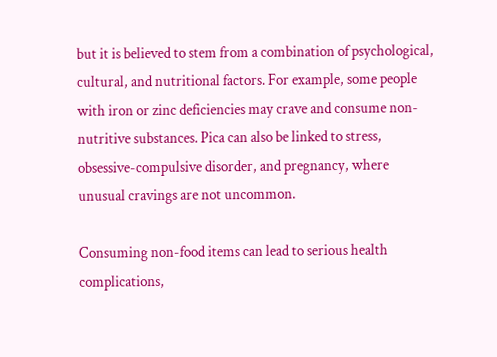but it is believed to stem from a combination of psychological, cultural, and nutritional factors. For example, some people with iron or zinc deficiencies may crave and consume non-nutritive substances. Pica can also be linked to stress, obsessive-compulsive disorder, and pregnancy, where unusual cravings are not uncommon.

Consuming non-food items can lead to serious health complications,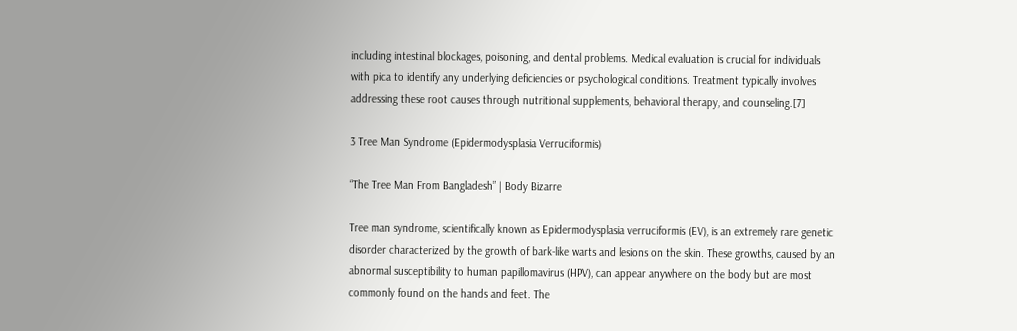including intestinal blockages, poisoning, and dental problems. Medical evaluation is crucial for individuals with pica to identify any underlying deficiencies or psychological conditions. Treatment typically involves addressing these root causes through nutritional supplements, behavioral therapy, and counseling.[7]

3 Tree Man Syndrome (Epidermodysplasia Verruciformis)

“The Tree Man From Bangladesh” | Body Bizarre

Tree man syndrome, scientifically known as Epidermodysplasia verruciformis (EV), is an extremely rare genetic disorder characterized by the growth of bark-like warts and lesions on the skin. These growths, caused by an abnormal susceptibility to human papillomavirus (HPV), can appear anywhere on the body but are most commonly found on the hands and feet. The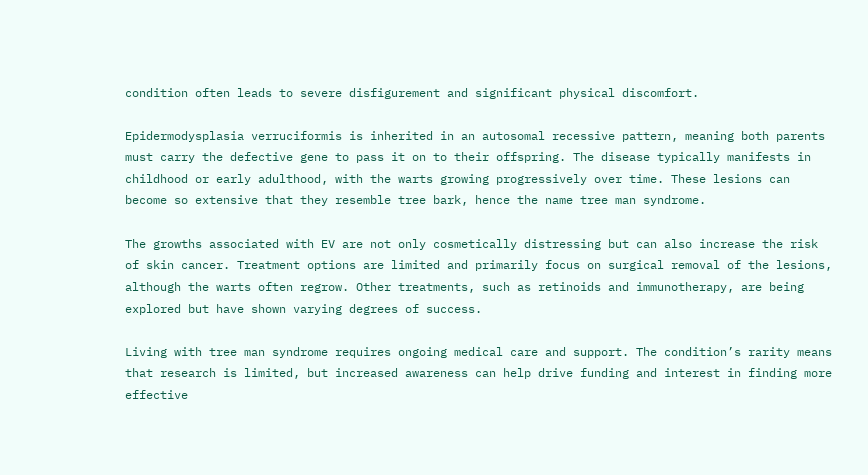condition often leads to severe disfigurement and significant physical discomfort.

Epidermodysplasia verruciformis is inherited in an autosomal recessive pattern, meaning both parents must carry the defective gene to pass it on to their offspring. The disease typically manifests in childhood or early adulthood, with the warts growing progressively over time. These lesions can become so extensive that they resemble tree bark, hence the name tree man syndrome.

The growths associated with EV are not only cosmetically distressing but can also increase the risk of skin cancer. Treatment options are limited and primarily focus on surgical removal of the lesions, although the warts often regrow. Other treatments, such as retinoids and immunotherapy, are being explored but have shown varying degrees of success.

Living with tree man syndrome requires ongoing medical care and support. The condition’s rarity means that research is limited, but increased awareness can help drive funding and interest in finding more effective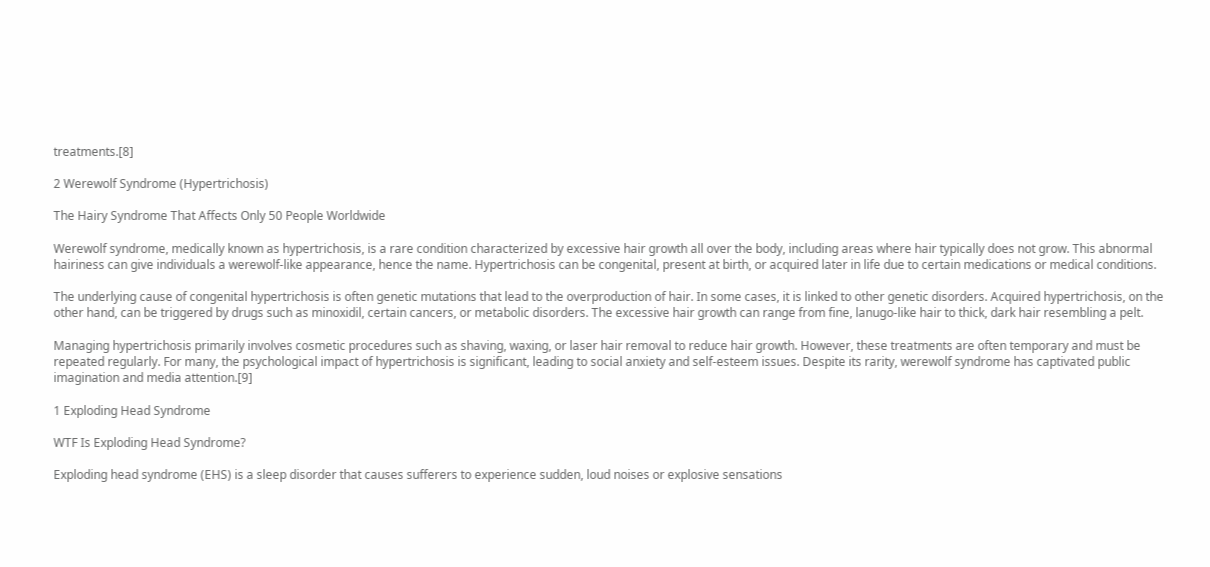treatments.[8]

2 Werewolf Syndrome (Hypertrichosis)

The Hairy Syndrome That Affects Only 50 People Worldwide

Werewolf syndrome, medically known as hypertrichosis, is a rare condition characterized by excessive hair growth all over the body, including areas where hair typically does not grow. This abnormal hairiness can give individuals a werewolf-like appearance, hence the name. Hypertrichosis can be congenital, present at birth, or acquired later in life due to certain medications or medical conditions.

The underlying cause of congenital hypertrichosis is often genetic mutations that lead to the overproduction of hair. In some cases, it is linked to other genetic disorders. Acquired hypertrichosis, on the other hand, can be triggered by drugs such as minoxidil, certain cancers, or metabolic disorders. The excessive hair growth can range from fine, lanugo-like hair to thick, dark hair resembling a pelt.

Managing hypertrichosis primarily involves cosmetic procedures such as shaving, waxing, or laser hair removal to reduce hair growth. However, these treatments are often temporary and must be repeated regularly. For many, the psychological impact of hypertrichosis is significant, leading to social anxiety and self-esteem issues. Despite its rarity, werewolf syndrome has captivated public imagination and media attention.[9]

1 Exploding Head Syndrome

WTF Is Exploding Head Syndrome?

Exploding head syndrome (EHS) is a sleep disorder that causes sufferers to experience sudden, loud noises or explosive sensations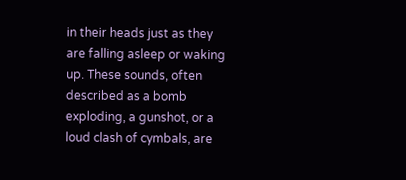in their heads just as they are falling asleep or waking up. These sounds, often described as a bomb exploding, a gunshot, or a loud clash of cymbals, are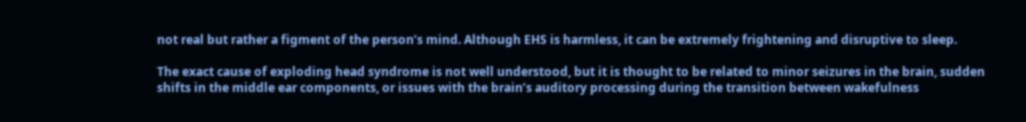not real but rather a figment of the person’s mind. Although EHS is harmless, it can be extremely frightening and disruptive to sleep.

The exact cause of exploding head syndrome is not well understood, but it is thought to be related to minor seizures in the brain, sudden shifts in the middle ear components, or issues with the brain’s auditory processing during the transition between wakefulness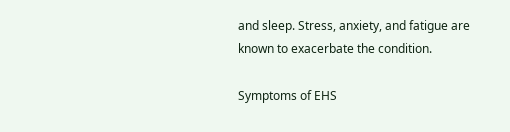and sleep. Stress, anxiety, and fatigue are known to exacerbate the condition.

Symptoms of EHS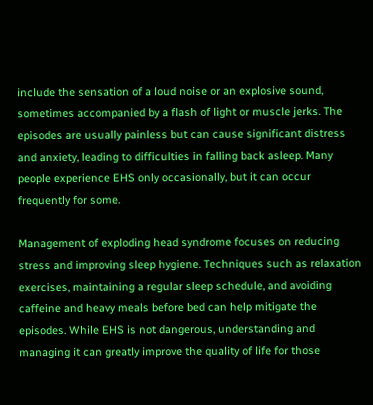include the sensation of a loud noise or an explosive sound, sometimes accompanied by a flash of light or muscle jerks. The episodes are usually painless but can cause significant distress and anxiety, leading to difficulties in falling back asleep. Many people experience EHS only occasionally, but it can occur frequently for some.

Management of exploding head syndrome focuses on reducing stress and improving sleep hygiene. Techniques such as relaxation exercises, maintaining a regular sleep schedule, and avoiding caffeine and heavy meals before bed can help mitigate the episodes. While EHS is not dangerous, understanding and managing it can greatly improve the quality of life for those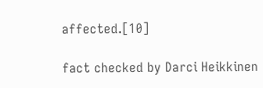affected.[10]

fact checked by Darci Heikkinen